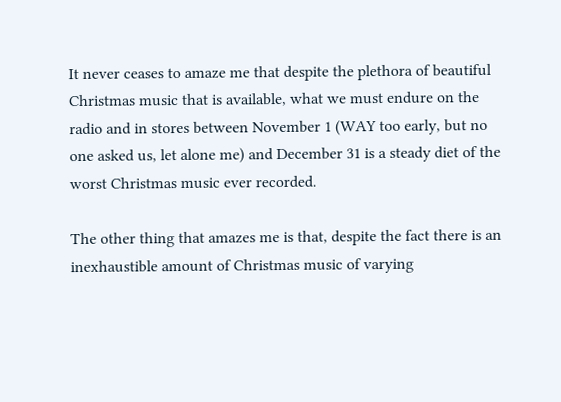It never ceases to amaze me that despite the plethora of beautiful Christmas music that is available, what we must endure on the radio and in stores between November 1 (WAY too early, but no one asked us, let alone me) and December 31 is a steady diet of the worst Christmas music ever recorded.

The other thing that amazes me is that, despite the fact there is an inexhaustible amount of Christmas music of varying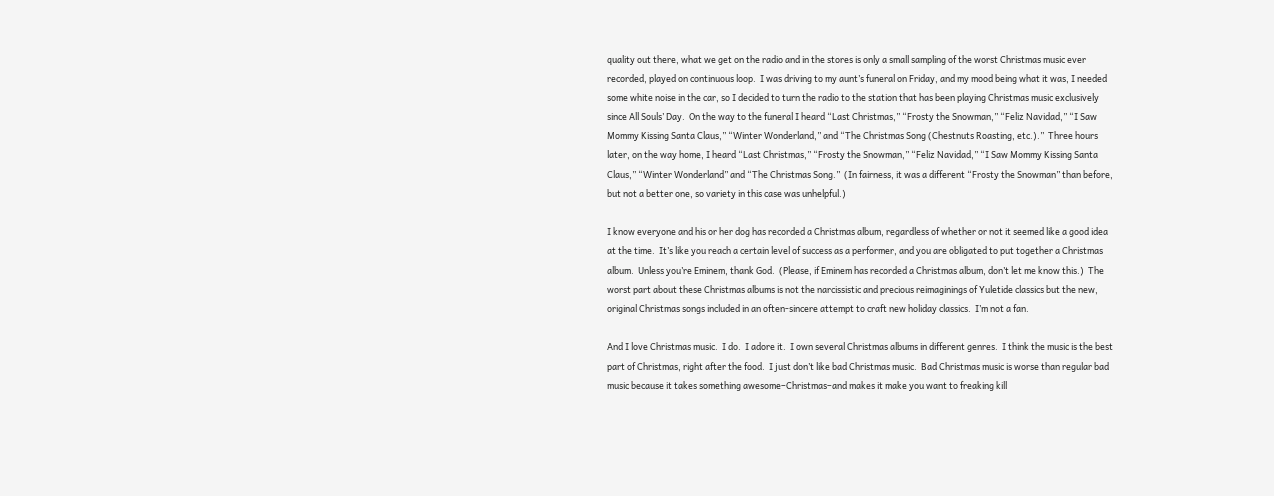quality out there, what we get on the radio and in the stores is only a small sampling of the worst Christmas music ever recorded, played on continuous loop.  I was driving to my aunt’s funeral on Friday, and my mood being what it was, I needed some white noise in the car, so I decided to turn the radio to the station that has been playing Christmas music exclusively since All Souls’ Day.  On the way to the funeral I heard “Last Christmas,” “Frosty the Snowman,” “Feliz Navidad,” “I Saw Mommy Kissing Santa Claus,” “Winter Wonderland,” and “The Christmas Song (Chestnuts Roasting, etc.).”  Three hours later, on the way home, I heard “Last Christmas,” “Frosty the Snowman,” “Feliz Navidad,” “I Saw Mommy Kissing Santa Claus,” “Winter Wonderland” and “The Christmas Song.”  (In fairness, it was a different “Frosty the Snowman” than before, but not a better one, so variety in this case was unhelpful.)

I know everyone and his or her dog has recorded a Christmas album, regardless of whether or not it seemed like a good idea at the time.  It’s like you reach a certain level of success as a performer, and you are obligated to put together a Christmas album.  Unless you’re Eminem, thank God.  (Please, if Eminem has recorded a Christmas album, don’t let me know this.)  The worst part about these Christmas albums is not the narcissistic and precious reimaginings of Yuletide classics but the new, original Christmas songs included in an often-sincere attempt to craft new holiday classics.  I’m not a fan.

And I love Christmas music.  I do.  I adore it.  I own several Christmas albums in different genres.  I think the music is the best part of Christmas, right after the food.  I just don’t like bad Christmas music.  Bad Christmas music is worse than regular bad music because it takes something awesome–Christmas–and makes it make you want to freaking kill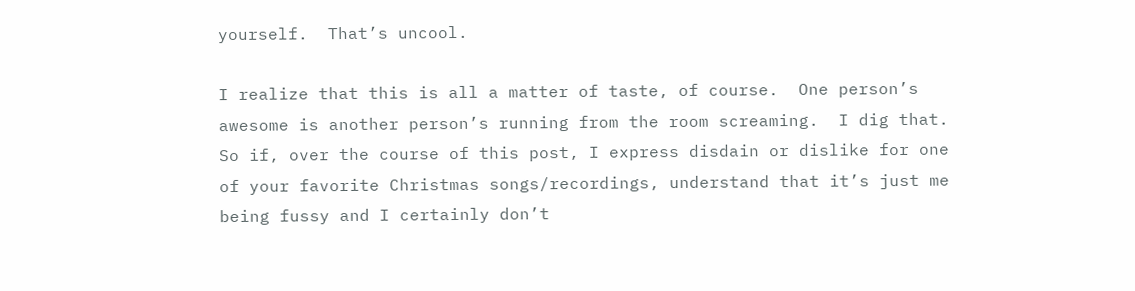yourself.  That’s uncool.

I realize that this is all a matter of taste, of course.  One person’s awesome is another person’s running from the room screaming.  I dig that.  So if, over the course of this post, I express disdain or dislike for one of your favorite Christmas songs/recordings, understand that it’s just me being fussy and I certainly don’t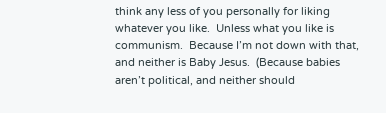think any less of you personally for liking whatever you like.  Unless what you like is communism.  Because I’m not down with that, and neither is Baby Jesus.  (Because babies aren’t political, and neither should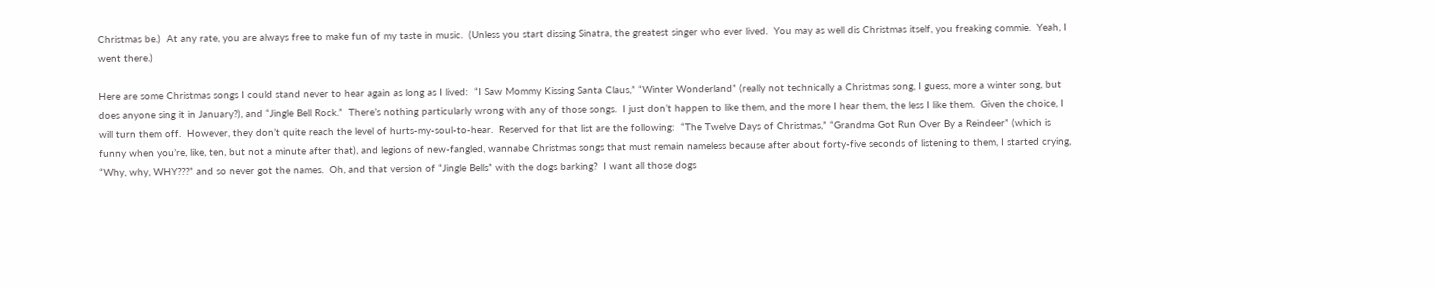Christmas be.)  At any rate, you are always free to make fun of my taste in music.  (Unless you start dissing Sinatra, the greatest singer who ever lived.  You may as well dis Christmas itself, you freaking commie.  Yeah, I went there.)

Here are some Christmas songs I could stand never to hear again as long as I lived:  “I Saw Mommy Kissing Santa Claus,” “Winter Wonderland” (really not technically a Christmas song, I guess, more a winter song, but does anyone sing it in January?), and “Jingle Bell Rock.”  There’s nothing particularly wrong with any of those songs.  I just don’t happen to like them, and the more I hear them, the less I like them.  Given the choice, I will turn them off.  However, they don’t quite reach the level of hurts-my-soul-to-hear.  Reserved for that list are the following:  “The Twelve Days of Christmas,” “Grandma Got Run Over By a Reindeer” (which is funny when you’re, like, ten, but not a minute after that), and legions of new-fangled, wannabe Christmas songs that must remain nameless because after about forty-five seconds of listening to them, I started crying, “Why, why, WHY???” and so never got the names.  Oh, and that version of “Jingle Bells” with the dogs barking?  I want all those dogs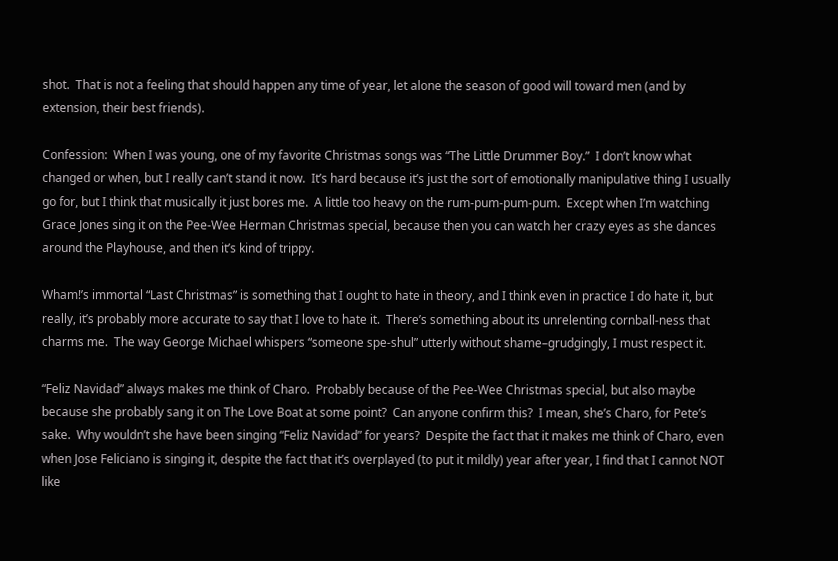shot.  That is not a feeling that should happen any time of year, let alone the season of good will toward men (and by extension, their best friends).

Confession:  When I was young, one of my favorite Christmas songs was “The Little Drummer Boy.”  I don’t know what changed or when, but I really can’t stand it now.  It’s hard because it’s just the sort of emotionally manipulative thing I usually go for, but I think that musically it just bores me.  A little too heavy on the rum-pum-pum-pum.  Except when I’m watching Grace Jones sing it on the Pee-Wee Herman Christmas special, because then you can watch her crazy eyes as she dances around the Playhouse, and then it’s kind of trippy.

Wham!’s immortal “Last Christmas” is something that I ought to hate in theory, and I think even in practice I do hate it, but really, it’s probably more accurate to say that I love to hate it.  There’s something about its unrelenting cornball-ness that charms me.  The way George Michael whispers “someone spe-shul” utterly without shame–grudgingly, I must respect it.

“Feliz Navidad” always makes me think of Charo.  Probably because of the Pee-Wee Christmas special, but also maybe because she probably sang it on The Love Boat at some point?  Can anyone confirm this?  I mean, she’s Charo, for Pete’s sake.  Why wouldn’t she have been singing “Feliz Navidad” for years?  Despite the fact that it makes me think of Charo, even when Jose Feliciano is singing it, despite the fact that it’s overplayed (to put it mildly) year after year, I find that I cannot NOT like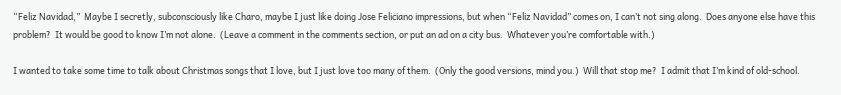“Feliz Navidad,”  Maybe I secretly, subconsciously like Charo, maybe I just like doing Jose Feliciano impressions, but when “Feliz Navidad” comes on, I can’t not sing along.  Does anyone else have this problem?  It would be good to know I’m not alone.  (Leave a comment in the comments section, or put an ad on a city bus.  Whatever you’re comfortable with.)

I wanted to take some time to talk about Christmas songs that I love, but I just love too many of them.  (Only the good versions, mind you.)  Will that stop me?  I admit that I’m kind of old-school.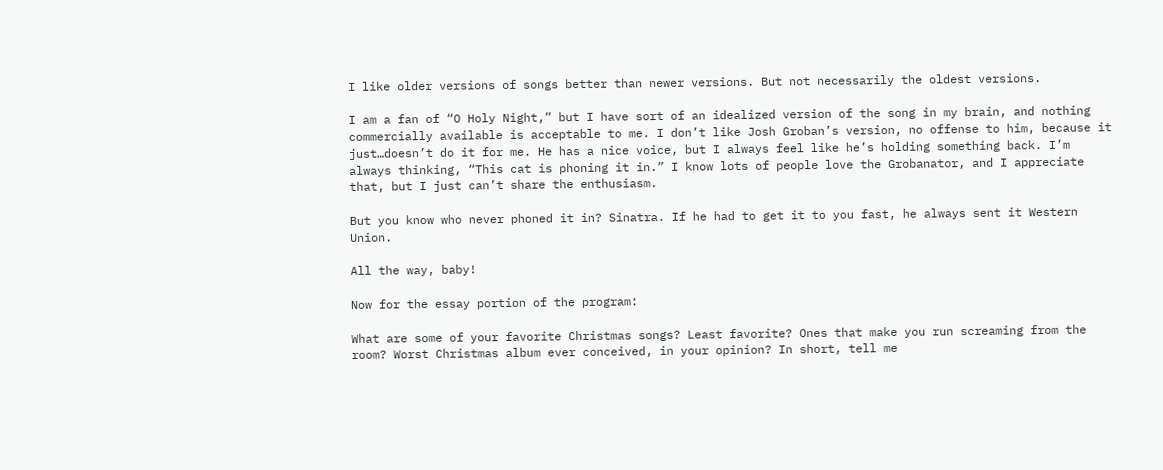I like older versions of songs better than newer versions. But not necessarily the oldest versions.

I am a fan of “O Holy Night,” but I have sort of an idealized version of the song in my brain, and nothing commercially available is acceptable to me. I don’t like Josh Groban’s version, no offense to him, because it just…doesn’t do it for me. He has a nice voice, but I always feel like he’s holding something back. I’m always thinking, “This cat is phoning it in.” I know lots of people love the Grobanator, and I appreciate that, but I just can’t share the enthusiasm.

But you know who never phoned it in? Sinatra. If he had to get it to you fast, he always sent it Western Union.

All the way, baby!

Now for the essay portion of the program:

What are some of your favorite Christmas songs? Least favorite? Ones that make you run screaming from the room? Worst Christmas album ever conceived, in your opinion? In short, tell me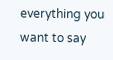everything you want to say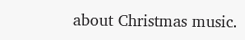about Christmas music.